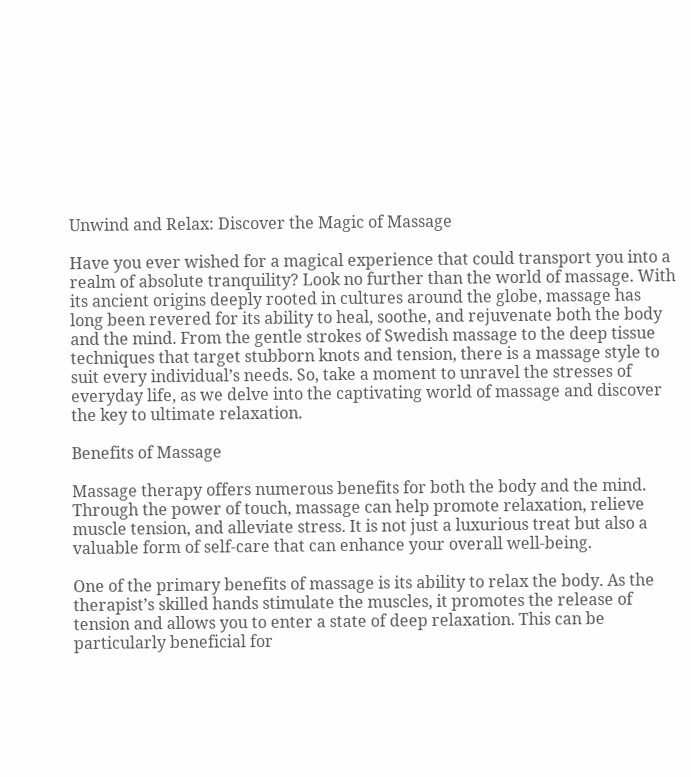Unwind and Relax: Discover the Magic of Massage

Have you ever wished for a magical experience that could transport you into a realm of absolute tranquility? Look no further than the world of massage. With its ancient origins deeply rooted in cultures around the globe, massage has long been revered for its ability to heal, soothe, and rejuvenate both the body and the mind. From the gentle strokes of Swedish massage to the deep tissue techniques that target stubborn knots and tension, there is a massage style to suit every individual’s needs. So, take a moment to unravel the stresses of everyday life, as we delve into the captivating world of massage and discover the key to ultimate relaxation.

Benefits of Massage

Massage therapy offers numerous benefits for both the body and the mind. Through the power of touch, massage can help promote relaxation, relieve muscle tension, and alleviate stress. It is not just a luxurious treat but also a valuable form of self-care that can enhance your overall well-being.

One of the primary benefits of massage is its ability to relax the body. As the therapist’s skilled hands stimulate the muscles, it promotes the release of tension and allows you to enter a state of deep relaxation. This can be particularly beneficial for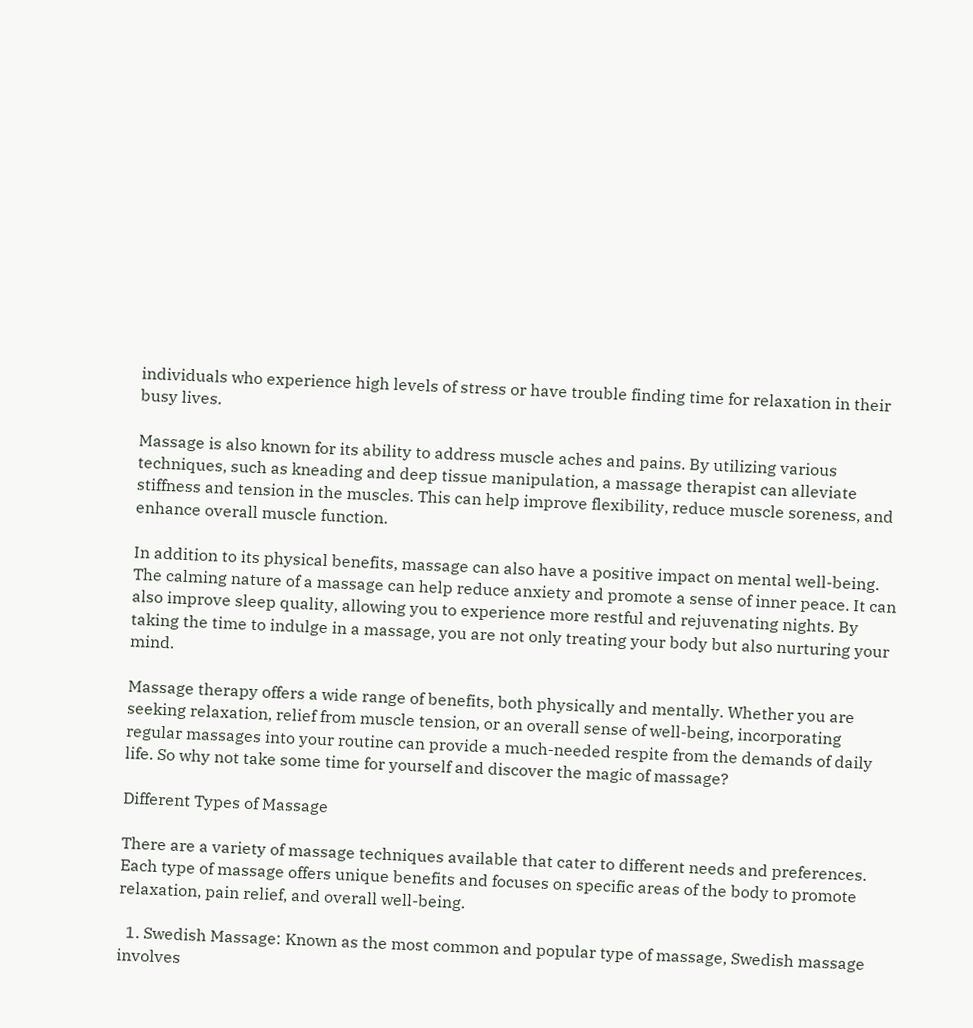individuals who experience high levels of stress or have trouble finding time for relaxation in their busy lives.

Massage is also known for its ability to address muscle aches and pains. By utilizing various techniques, such as kneading and deep tissue manipulation, a massage therapist can alleviate stiffness and tension in the muscles. This can help improve flexibility, reduce muscle soreness, and enhance overall muscle function.

In addition to its physical benefits, massage can also have a positive impact on mental well-being. The calming nature of a massage can help reduce anxiety and promote a sense of inner peace. It can also improve sleep quality, allowing you to experience more restful and rejuvenating nights. By taking the time to indulge in a massage, you are not only treating your body but also nurturing your mind.

Massage therapy offers a wide range of benefits, both physically and mentally. Whether you are seeking relaxation, relief from muscle tension, or an overall sense of well-being, incorporating regular massages into your routine can provide a much-needed respite from the demands of daily life. So why not take some time for yourself and discover the magic of massage?

Different Types of Massage

There are a variety of massage techniques available that cater to different needs and preferences. Each type of massage offers unique benefits and focuses on specific areas of the body to promote relaxation, pain relief, and overall well-being.

  1. Swedish Massage: Known as the most common and popular type of massage, Swedish massage involves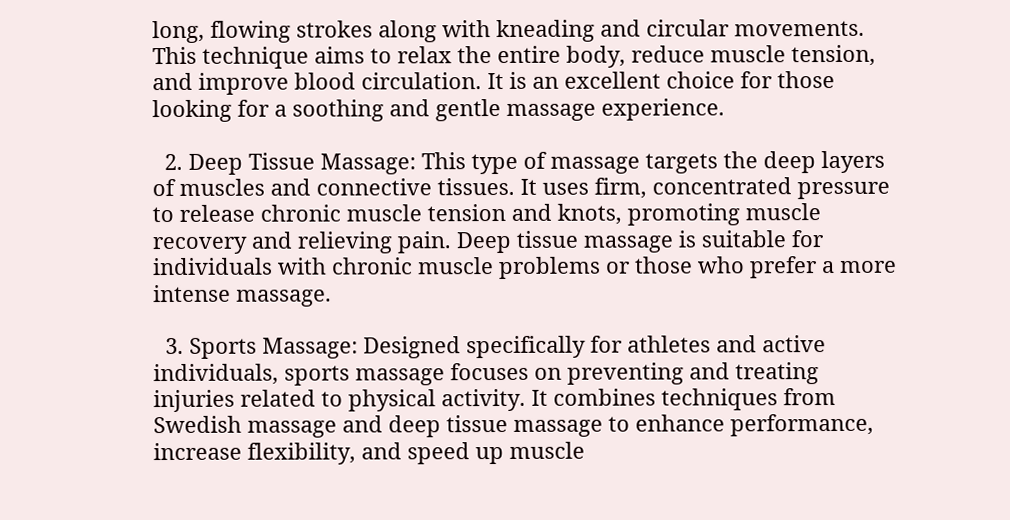long, flowing strokes along with kneading and circular movements. This technique aims to relax the entire body, reduce muscle tension, and improve blood circulation. It is an excellent choice for those looking for a soothing and gentle massage experience.

  2. Deep Tissue Massage: This type of massage targets the deep layers of muscles and connective tissues. It uses firm, concentrated pressure to release chronic muscle tension and knots, promoting muscle recovery and relieving pain. Deep tissue massage is suitable for individuals with chronic muscle problems or those who prefer a more intense massage.

  3. Sports Massage: Designed specifically for athletes and active individuals, sports massage focuses on preventing and treating injuries related to physical activity. It combines techniques from Swedish massage and deep tissue massage to enhance performance, increase flexibility, and speed up muscle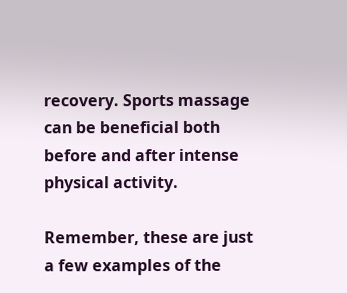recovery. Sports massage can be beneficial both before and after intense physical activity.

Remember, these are just a few examples of the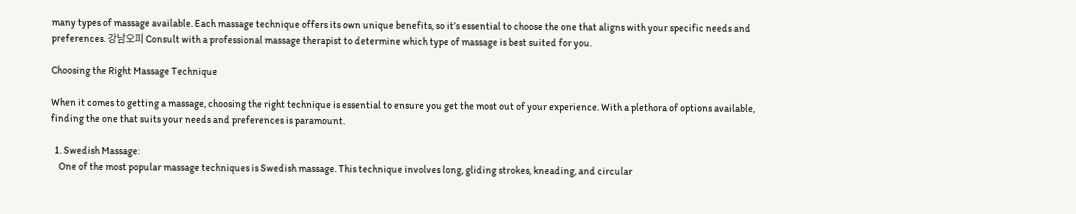many types of massage available. Each massage technique offers its own unique benefits, so it’s essential to choose the one that aligns with your specific needs and preferences. 강남오피 Consult with a professional massage therapist to determine which type of massage is best suited for you.

Choosing the Right Massage Technique

When it comes to getting a massage, choosing the right technique is essential to ensure you get the most out of your experience. With a plethora of options available, finding the one that suits your needs and preferences is paramount.

  1. Swedish Massage:
    One of the most popular massage techniques is Swedish massage. This technique involves long, gliding strokes, kneading, and circular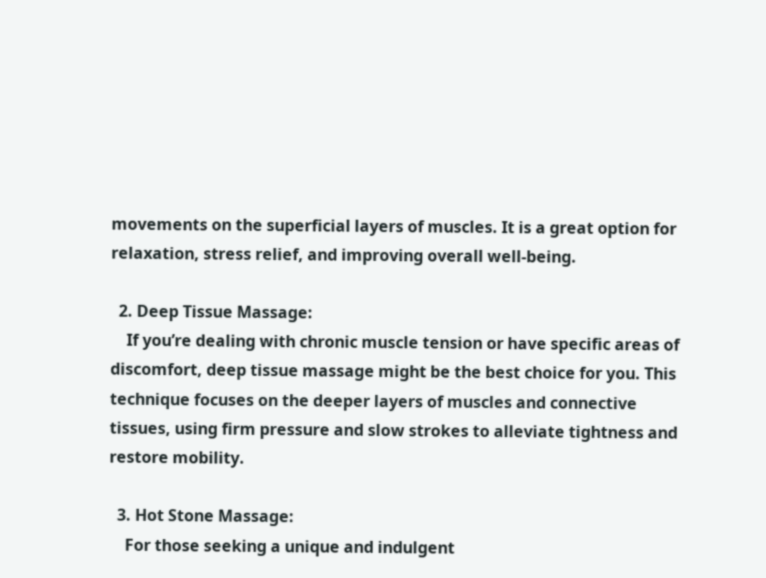movements on the superficial layers of muscles. It is a great option for relaxation, stress relief, and improving overall well-being.

  2. Deep Tissue Massage:
    If you’re dealing with chronic muscle tension or have specific areas of discomfort, deep tissue massage might be the best choice for you. This technique focuses on the deeper layers of muscles and connective tissues, using firm pressure and slow strokes to alleviate tightness and restore mobility.

  3. Hot Stone Massage:
    For those seeking a unique and indulgent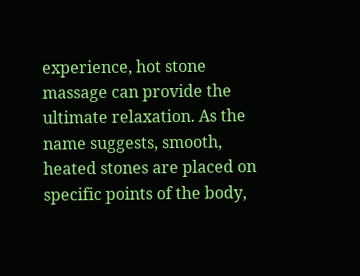experience, hot stone massage can provide the ultimate relaxation. As the name suggests, smooth, heated stones are placed on specific points of the body,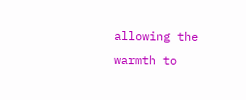allowing the warmth to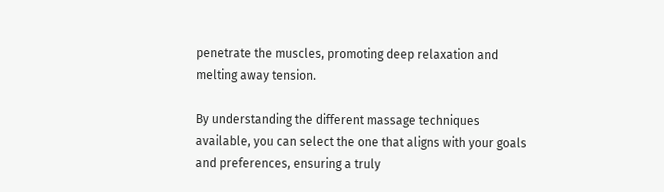penetrate the muscles, promoting deep relaxation and melting away tension.

By understanding the different massage techniques available, you can select the one that aligns with your goals and preferences, ensuring a truly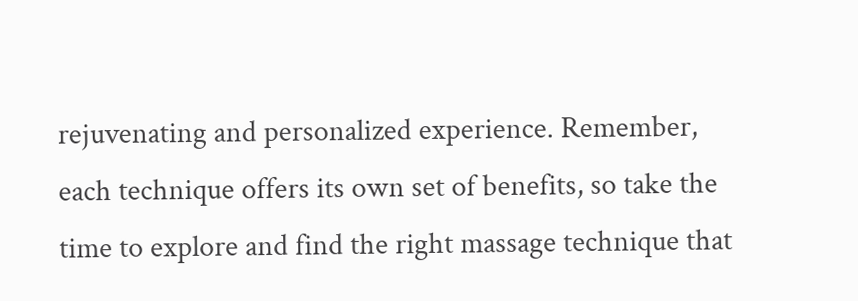rejuvenating and personalized experience. Remember, each technique offers its own set of benefits, so take the time to explore and find the right massage technique that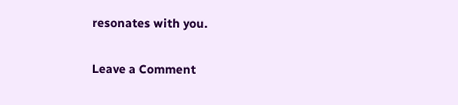resonates with you.

Leave a Comment